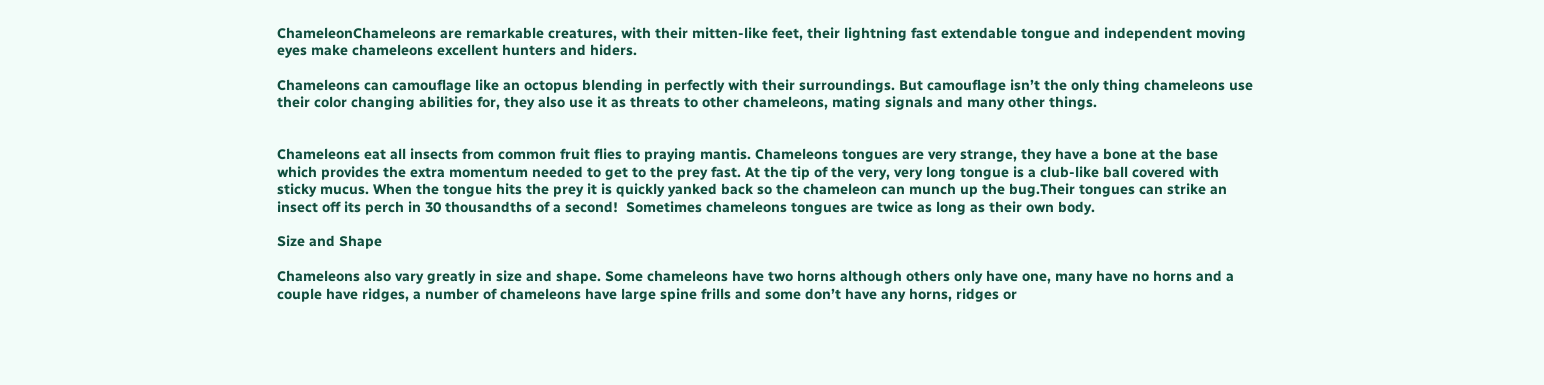ChameleonChameleons are remarkable creatures, with their mitten-like feet, their lightning fast extendable tongue and independent moving eyes make chameleons excellent hunters and hiders.

Chameleons can camouflage like an octopus blending in perfectly with their surroundings. But camouflage isn’t the only thing chameleons use their color changing abilities for, they also use it as threats to other chameleons, mating signals and many other things.


Chameleons eat all insects from common fruit flies to praying mantis. Chameleons tongues are very strange, they have a bone at the base which provides the extra momentum needed to get to the prey fast. At the tip of the very, very long tongue is a club-like ball covered with sticky mucus. When the tongue hits the prey it is quickly yanked back so the chameleon can munch up the bug.Their tongues can strike an insect off its perch in 30 thousandths of a second!  Sometimes chameleons tongues are twice as long as their own body.

Size and Shape

Chameleons also vary greatly in size and shape. Some chameleons have two horns although others only have one, many have no horns and a couple have ridges, a number of chameleons have large spine frills and some don’t have any horns, ridges or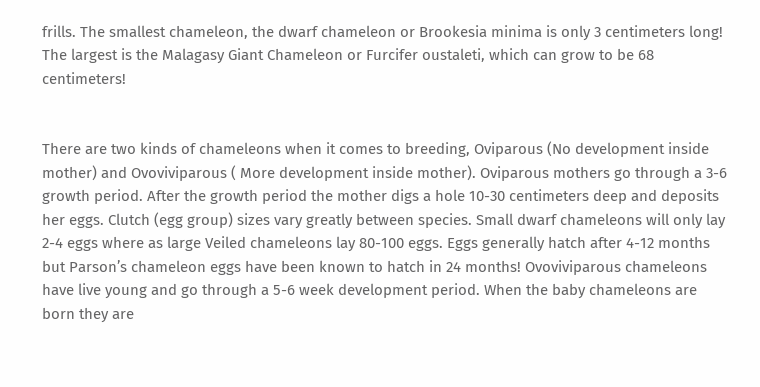frills. The smallest chameleon, the dwarf chameleon or Brookesia minima is only 3 centimeters long! The largest is the Malagasy Giant Chameleon or Furcifer oustaleti, which can grow to be 68 centimeters!


There are two kinds of chameleons when it comes to breeding, Oviparous (No development inside mother) and Ovoviviparous ( More development inside mother). Oviparous mothers go through a 3-6 growth period. After the growth period the mother digs a hole 10-30 centimeters deep and deposits her eggs. Clutch (egg group) sizes vary greatly between species. Small dwarf chameleons will only lay 2-4 eggs where as large Veiled chameleons lay 80-100 eggs. Eggs generally hatch after 4-12 months but Parson’s chameleon eggs have been known to hatch in 24 months! Ovoviviparous chameleons have live young and go through a 5-6 week development period. When the baby chameleons are born they are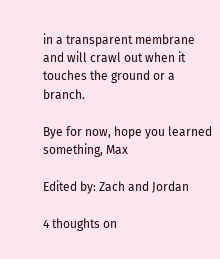in a transparent membrane and will crawl out when it touches the ground or a branch.

Bye for now, hope you learned something, Max

Edited by: Zach and Jordan

4 thoughts on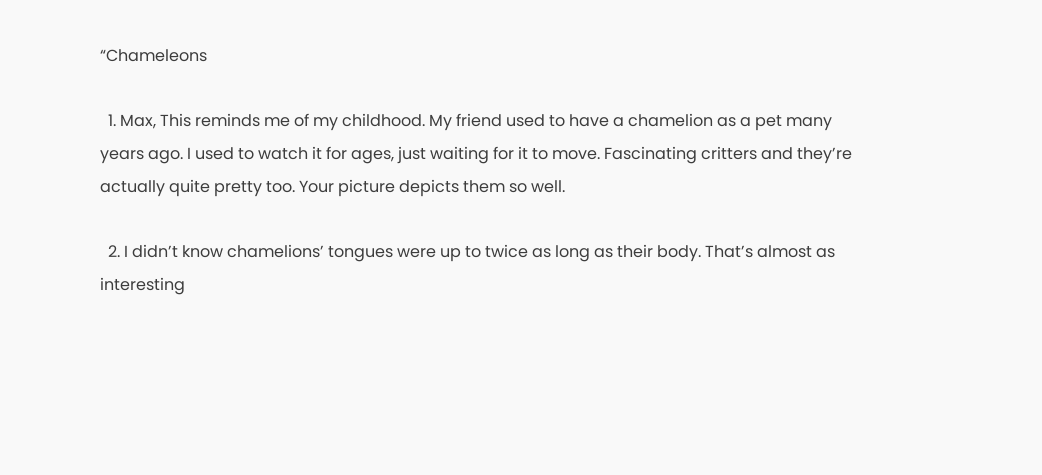“Chameleons

  1. Max, This reminds me of my childhood. My friend used to have a chamelion as a pet many years ago. I used to watch it for ages, just waiting for it to move. Fascinating critters and they’re actually quite pretty too. Your picture depicts them so well.

  2. I didn’t know chamelions’ tongues were up to twice as long as their body. That’s almost as interesting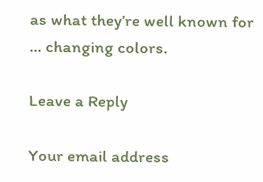as what they’re well known for … changing colors.

Leave a Reply

Your email address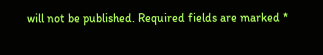will not be published. Required fields are marked *